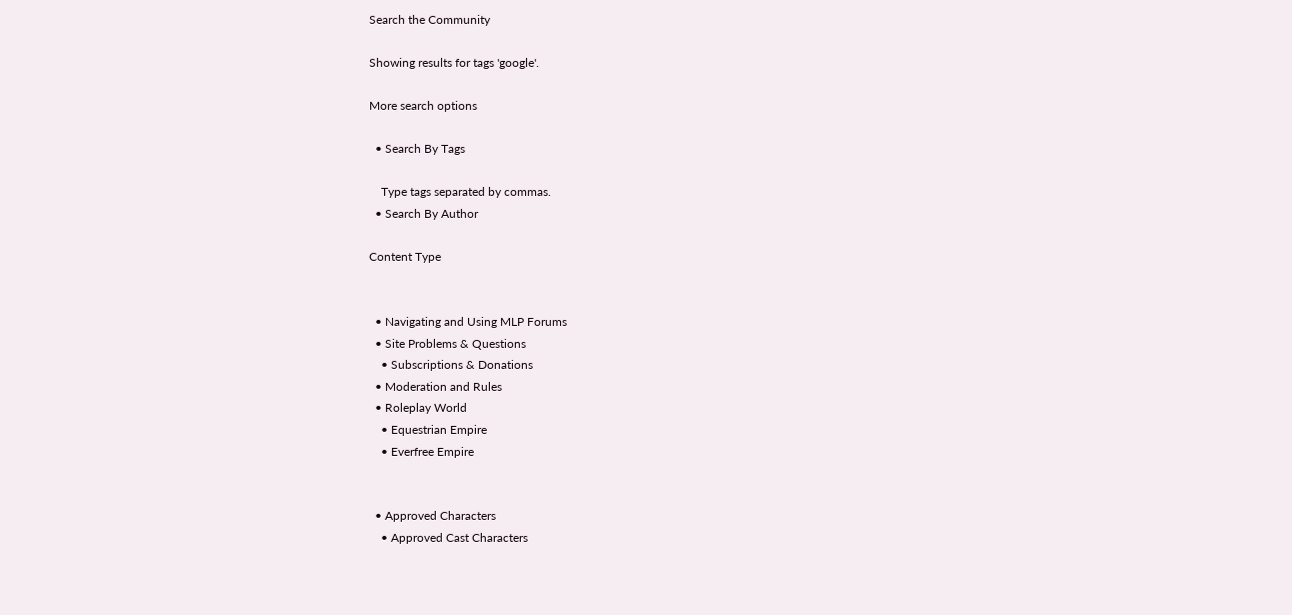Search the Community

Showing results for tags 'google'.

More search options

  • Search By Tags

    Type tags separated by commas.
  • Search By Author

Content Type


  • Navigating and Using MLP Forums
  • Site Problems & Questions
    • Subscriptions & Donations
  • Moderation and Rules
  • Roleplay World
    • Equestrian Empire
    • Everfree Empire


  • Approved Characters
    • Approved Cast Characters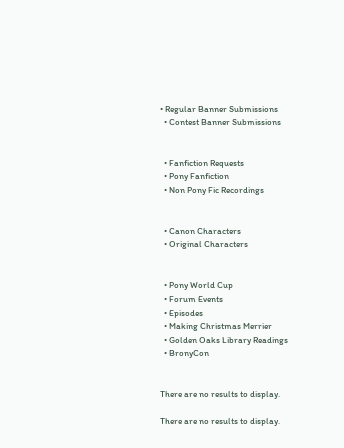• Regular Banner Submissions
  • Contest Banner Submissions


  • Fanfiction Requests
  • Pony Fanfiction
  • Non Pony Fic Recordings


  • Canon Characters
  • Original Characters


  • Pony World Cup
  • Forum Events
  • Episodes
  • Making Christmas Merrier
  • Golden Oaks Library Readings
  • BronyCon


There are no results to display.

There are no results to display.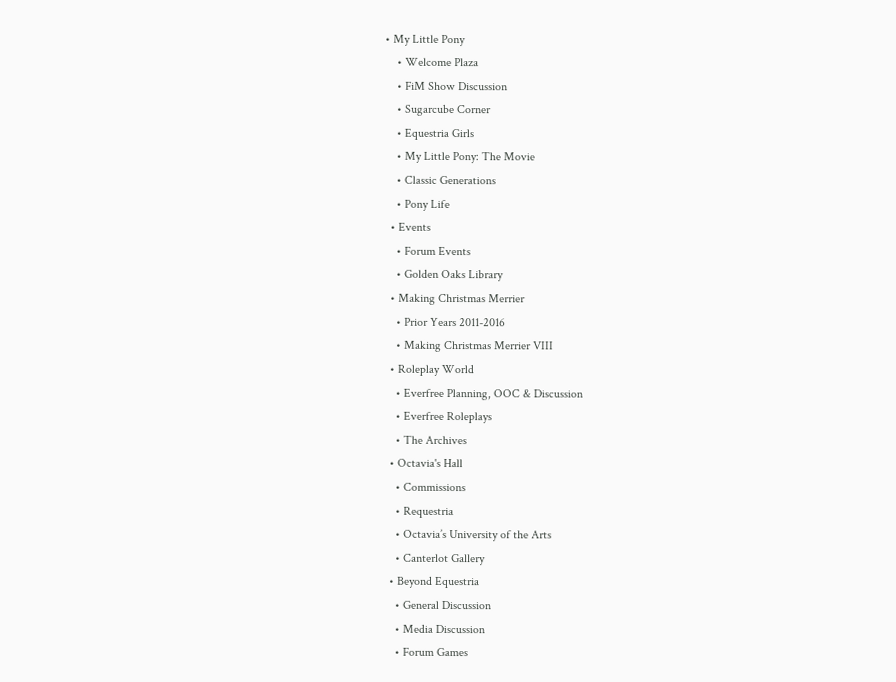• My Little Pony
    • Welcome Plaza
    • FiM Show Discussion
    • Sugarcube Corner
    • Equestria Girls
    • My Little Pony: The Movie
    • Classic Generations
    • Pony Life
  • Events
    • Forum Events
    • Golden Oaks Library
  • Making Christmas Merrier
    • Prior Years 2011-2016
    • Making Christmas Merrier VIII
  • Roleplay World
    • Everfree Planning, OOC & Discussion
    • Everfree Roleplays
    • The Archives
  • Octavia's Hall
    • Commissions
    • Requestria
    • Octavia’s University of the Arts
    • Canterlot Gallery
  • Beyond Equestria
    • General Discussion
    • Media Discussion
    • Forum Games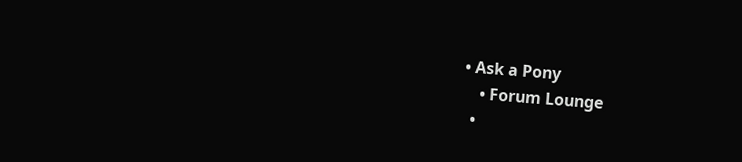• Ask a Pony
    • Forum Lounge
  •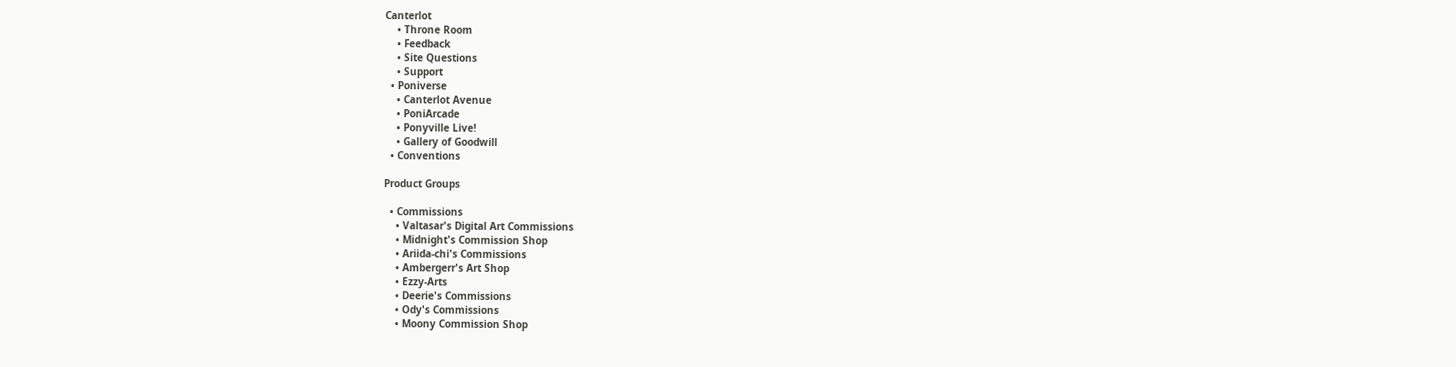Canterlot
    • Throne Room
    • Feedback
    • Site Questions
    • Support
  • Poniverse
    • Canterlot Avenue
    • PoniArcade
    • Ponyville Live!
    • Gallery of Goodwill
  • Conventions

Product Groups

  • Commissions
    • Valtasar's Digital Art Commissions
    • Midnight's Commission Shop
    • Ariida-chi's Commissions
    • Ambergerr's Art Shop
    • Ezzy-Arts
    • Deerie's Commissions
    • Ody's Commissions
    • Moony Commission Shop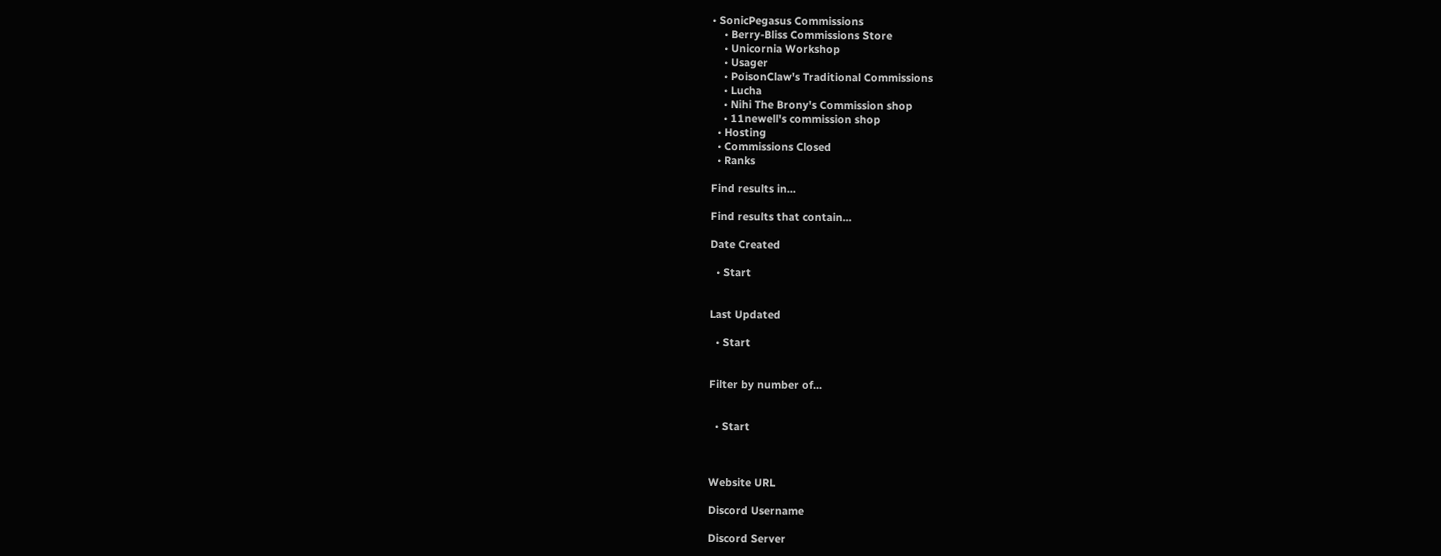• SonicPegasus Commissions
    • Berry-Bliss Commissions Store
    • Unicornia Workshop
    • Usager
    • PoisonClaw's Traditional Commissions
    • Lucha
    • Nihi The Brony's Commission shop
    • 11newell's commission shop
  • Hosting
  • Commissions Closed
  • Ranks

Find results in...

Find results that contain...

Date Created

  • Start


Last Updated

  • Start


Filter by number of...


  • Start



Website URL

Discord Username

Discord Server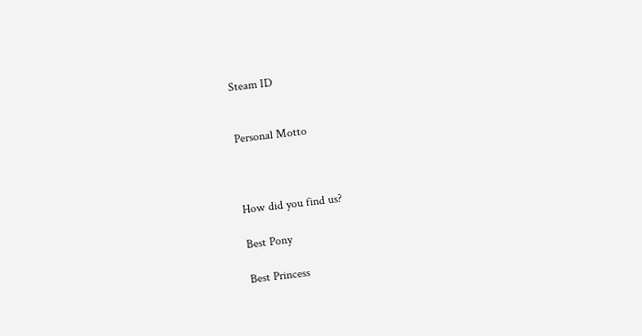Steam ID


Personal Motto



How did you find us?

Best Pony

Best Princess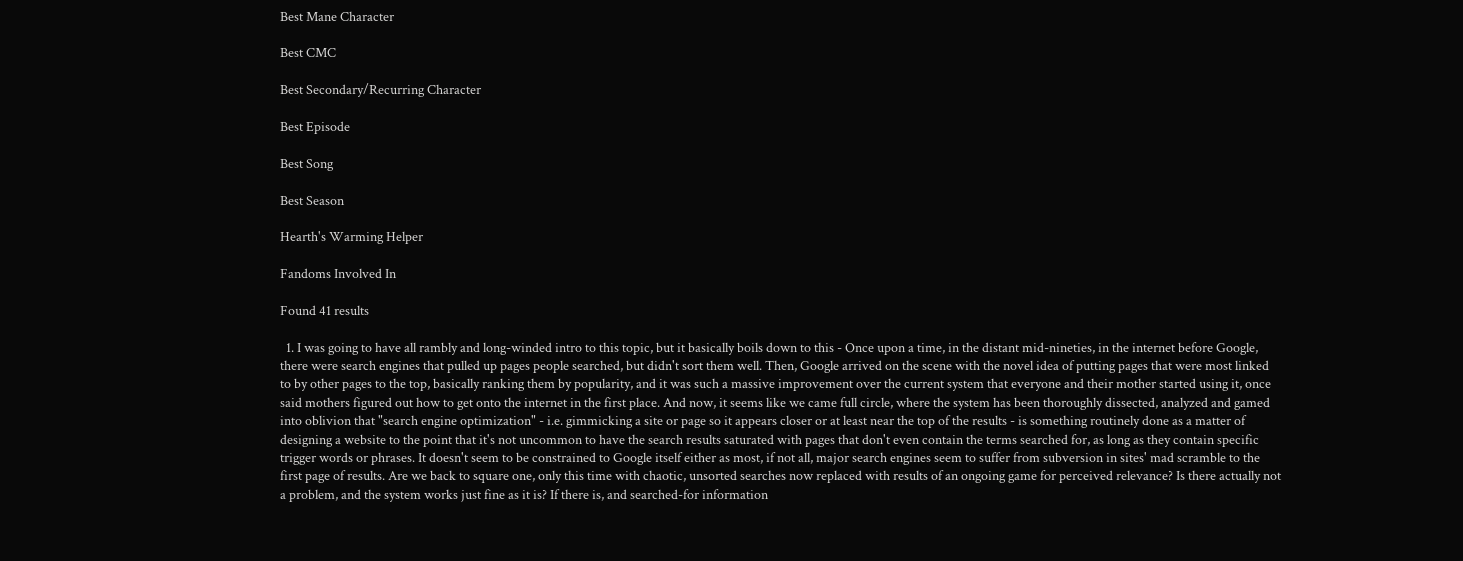Best Mane Character

Best CMC

Best Secondary/Recurring Character

Best Episode

Best Song

Best Season

Hearth's Warming Helper

Fandoms Involved In

Found 41 results

  1. I was going to have all rambly and long-winded intro to this topic, but it basically boils down to this - Once upon a time, in the distant mid-nineties, in the internet before Google, there were search engines that pulled up pages people searched, but didn't sort them well. Then, Google arrived on the scene with the novel idea of putting pages that were most linked to by other pages to the top, basically ranking them by popularity, and it was such a massive improvement over the current system that everyone and their mother started using it, once said mothers figured out how to get onto the internet in the first place. And now, it seems like we came full circle, where the system has been thoroughly dissected, analyzed and gamed into oblivion that "search engine optimization" - i.e. gimmicking a site or page so it appears closer or at least near the top of the results - is something routinely done as a matter of designing a website to the point that it's not uncommon to have the search results saturated with pages that don't even contain the terms searched for, as long as they contain specific trigger words or phrases. It doesn't seem to be constrained to Google itself either as most, if not all, major search engines seem to suffer from subversion in sites' mad scramble to the first page of results. Are we back to square one, only this time with chaotic, unsorted searches now replaced with results of an ongoing game for perceived relevance? Is there actually not a problem, and the system works just fine as it is? If there is, and searched-for information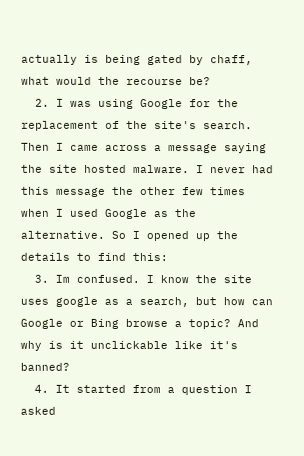actually is being gated by chaff, what would the recourse be?
  2. I was using Google for the replacement of the site's search. Then I came across a message saying the site hosted malware. I never had this message the other few times when I used Google as the alternative. So I opened up the details to find this:
  3. Im confused. I know the site uses google as a search, but how can Google or Bing browse a topic? And why is it unclickable like it's banned?
  4. It started from a question I asked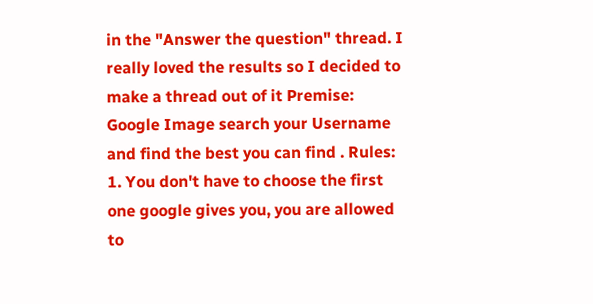in the "Answer the question" thread. I really loved the results so I decided to make a thread out of it Premise: Google Image search your Username and find the best you can find . Rules: 1. You don't have to choose the first one google gives you, you are allowed to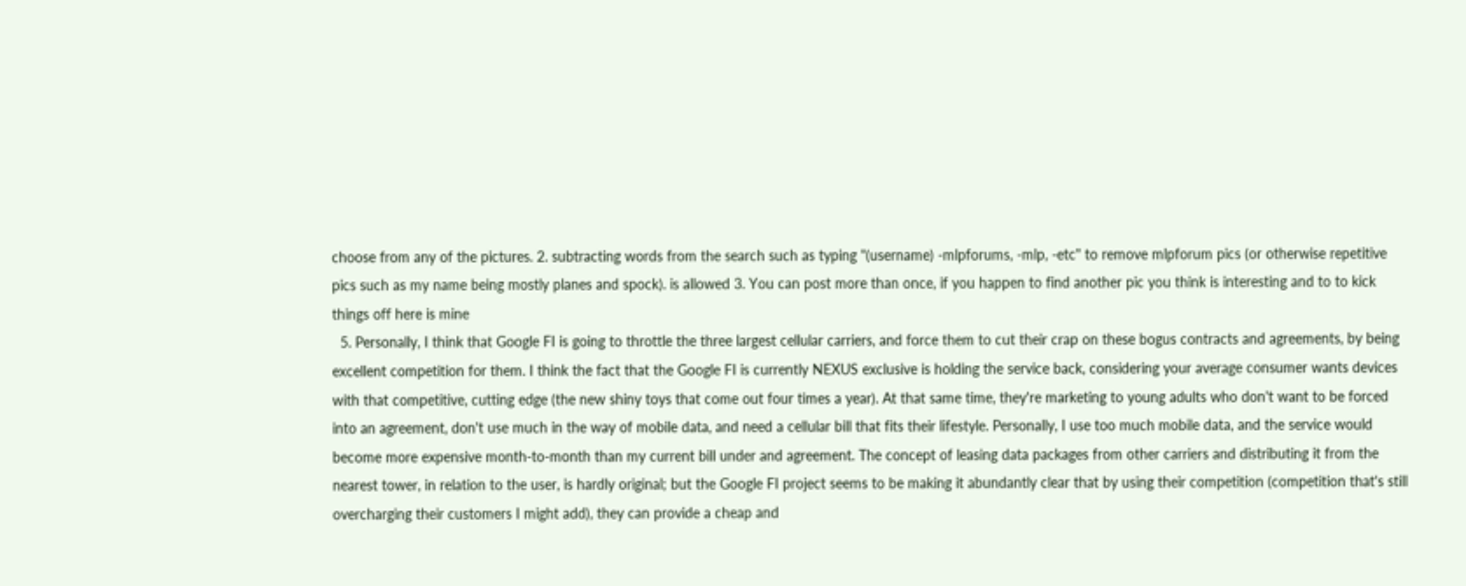choose from any of the pictures. 2. subtracting words from the search such as typing "(username) -mlpforums, -mlp, -etc" to remove mlpforum pics (or otherwise repetitive pics such as my name being mostly planes and spock). is allowed 3. You can post more than once, if you happen to find another pic you think is interesting and to to kick things off here is mine
  5. Personally, I think that Google FI is going to throttle the three largest cellular carriers, and force them to cut their crap on these bogus contracts and agreements, by being excellent competition for them. I think the fact that the Google FI is currently NEXUS exclusive is holding the service back, considering your average consumer wants devices with that competitive, cutting edge (the new shiny toys that come out four times a year). At that same time, they're marketing to young adults who don't want to be forced into an agreement, don't use much in the way of mobile data, and need a cellular bill that fits their lifestyle. Personally, I use too much mobile data, and the service would become more expensive month-to-month than my current bill under and agreement. The concept of leasing data packages from other carriers and distributing it from the nearest tower, in relation to the user, is hardly original; but the Google FI project seems to be making it abundantly clear that by using their competition (competition that's still overcharging their customers I might add), they can provide a cheap and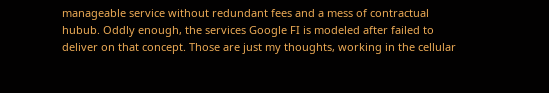manageable service without redundant fees and a mess of contractual hubub. Oddly enough, the services Google FI is modeled after failed to deliver on that concept. Those are just my thoughts, working in the cellular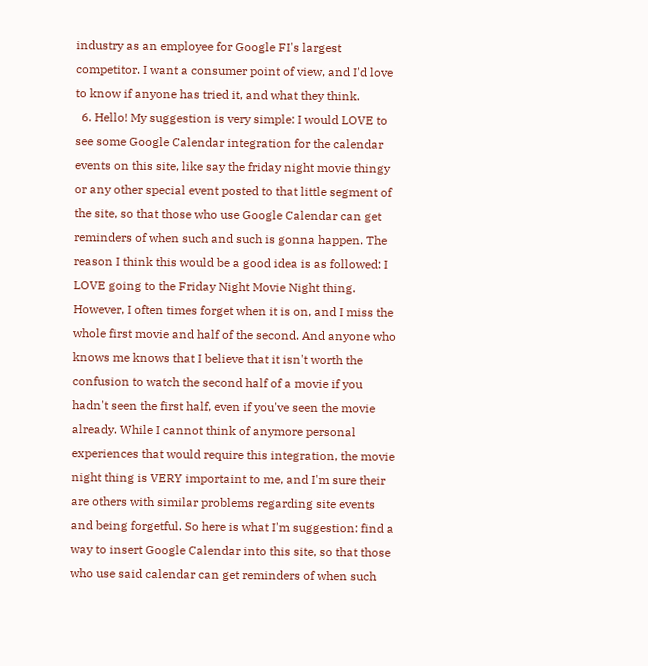industry as an employee for Google FI's largest competitor. I want a consumer point of view, and I'd love to know if anyone has tried it, and what they think.
  6. Hello! My suggestion is very simple: I would LOVE to see some Google Calendar integration for the calendar events on this site, like say the friday night movie thingy or any other special event posted to that little segment of the site, so that those who use Google Calendar can get reminders of when such and such is gonna happen. The reason I think this would be a good idea is as followed: I LOVE going to the Friday Night Movie Night thing. However, I often times forget when it is on, and I miss the whole first movie and half of the second. And anyone who knows me knows that I believe that it isn't worth the confusion to watch the second half of a movie if you hadn't seen the first half, even if you've seen the movie already. While I cannot think of anymore personal experiences that would require this integration, the movie night thing is VERY importaint to me, and I'm sure their are others with similar problems regarding site events and being forgetful. So here is what I'm suggestion: find a way to insert Google Calendar into this site, so that those who use said calendar can get reminders of when such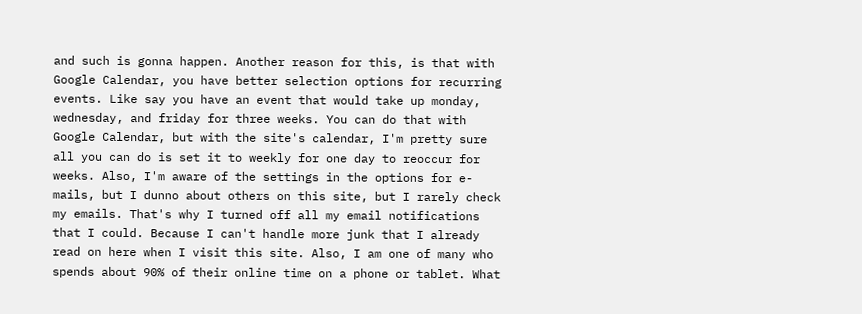and such is gonna happen. Another reason for this, is that with Google Calendar, you have better selection options for recurring events. Like say you have an event that would take up monday, wednesday, and friday for three weeks. You can do that with Google Calendar, but with the site's calendar, I'm pretty sure all you can do is set it to weekly for one day to reoccur for weeks. Also, I'm aware of the settings in the options for e-mails, but I dunno about others on this site, but I rarely check my emails. That's why I turned off all my email notifications that I could. Because I can't handle more junk that I already read on here when I visit this site. Also, I am one of many who spends about 90% of their online time on a phone or tablet. What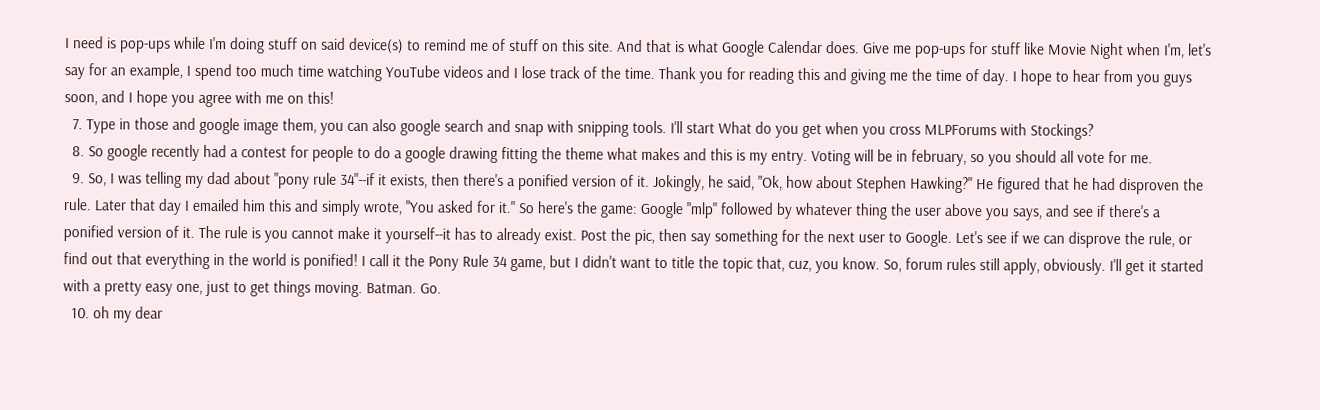I need is pop-ups while I'm doing stuff on said device(s) to remind me of stuff on this site. And that is what Google Calendar does. Give me pop-ups for stuff like Movie Night when I'm, let's say for an example, I spend too much time watching YouTube videos and I lose track of the time. Thank you for reading this and giving me the time of day. I hope to hear from you guys soon, and I hope you agree with me on this!
  7. Type in those and google image them, you can also google search and snap with snipping tools. I'll start What do you get when you cross MLPForums with Stockings?
  8. So google recently had a contest for people to do a google drawing fitting the theme what makes and this is my entry. Voting will be in february, so you should all vote for me.
  9. So, I was telling my dad about "pony rule 34"--if it exists, then there's a ponified version of it. Jokingly, he said, "Ok, how about Stephen Hawking?" He figured that he had disproven the rule. Later that day I emailed him this and simply wrote, "You asked for it." So here's the game: Google "mlp" followed by whatever thing the user above you says, and see if there's a ponified version of it. The rule is you cannot make it yourself--it has to already exist. Post the pic, then say something for the next user to Google. Let's see if we can disprove the rule, or find out that everything in the world is ponified! I call it the Pony Rule 34 game, but I didn't want to title the topic that, cuz, you know. So, forum rules still apply, obviously. I'll get it started with a pretty easy one, just to get things moving. Batman. Go.
  10. oh my dear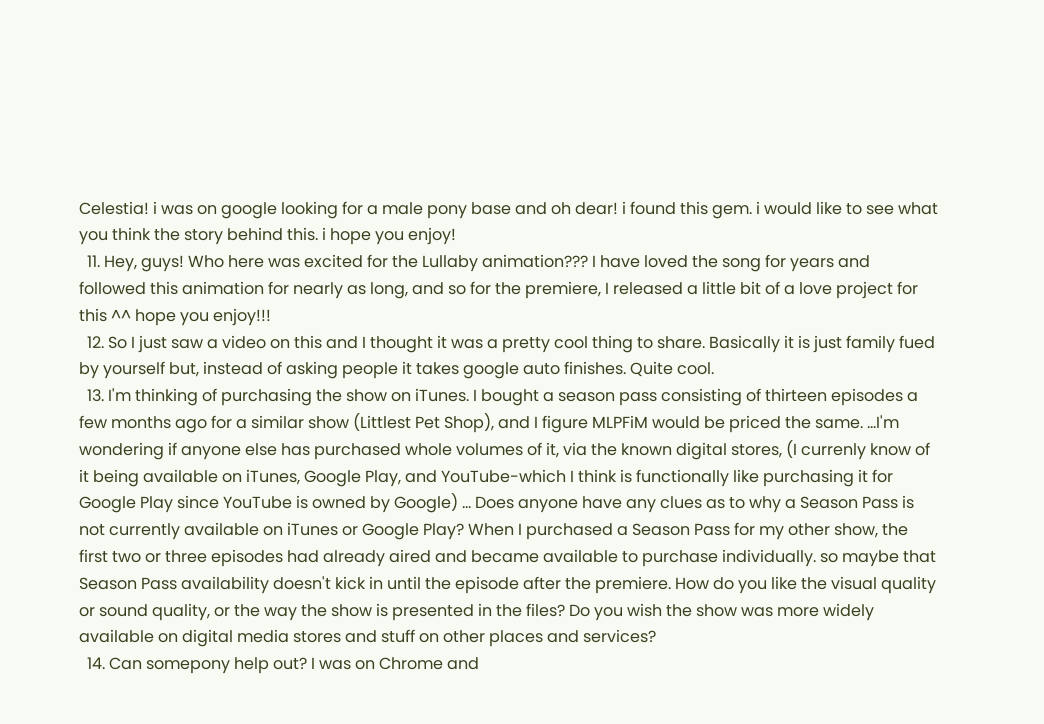Celestia! i was on google looking for a male pony base and oh dear! i found this gem. i would like to see what you think the story behind this. i hope you enjoy!
  11. Hey, guys! Who here was excited for the Lullaby animation??? I have loved the song for years and followed this animation for nearly as long, and so for the premiere, I released a little bit of a love project for this ^^ hope you enjoy!!!
  12. So I just saw a video on this and I thought it was a pretty cool thing to share. Basically it is just family fued by yourself but, instead of asking people it takes google auto finishes. Quite cool.
  13. I'm thinking of purchasing the show on iTunes. I bought a season pass consisting of thirteen episodes a few months ago for a similar show (Littlest Pet Shop), and I figure MLPFiM would be priced the same. ...I'm wondering if anyone else has purchased whole volumes of it, via the known digital stores, (I currenly know of it being available on iTunes, Google Play, and YouTube-which I think is functionally like purchasing it for Google Play since YouTube is owned by Google) ... Does anyone have any clues as to why a Season Pass is not currently available on iTunes or Google Play? When I purchased a Season Pass for my other show, the first two or three episodes had already aired and became available to purchase individually. so maybe that Season Pass availability doesn't kick in until the episode after the premiere. How do you like the visual quality or sound quality, or the way the show is presented in the files? Do you wish the show was more widely available on digital media stores and stuff on other places and services?
  14. Can somepony help out? I was on Chrome and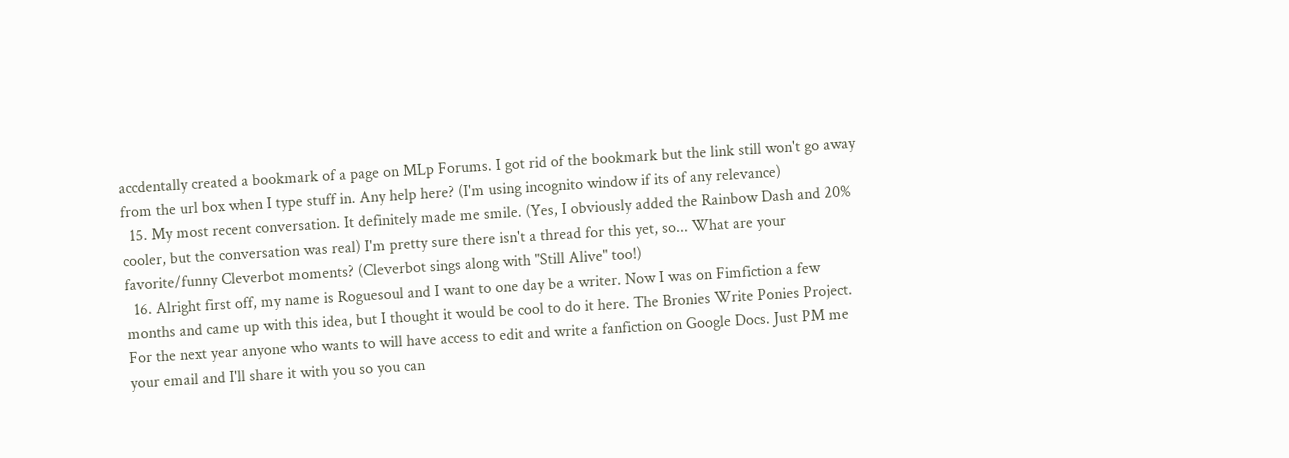accdentally created a bookmark of a page on MLp Forums. I got rid of the bookmark but the link still won't go away from the url box when I type stuff in. Any help here? (I'm using incognito window if its of any relevance)
  15. My most recent conversation. It definitely made me smile. (Yes, I obviously added the Rainbow Dash and 20% cooler, but the conversation was real) I'm pretty sure there isn't a thread for this yet, so... What are your favorite/funny Cleverbot moments? (Cleverbot sings along with "Still Alive" too!)
  16. Alright first off, my name is Roguesoul and I want to one day be a writer. Now I was on Fimfiction a few months and came up with this idea, but I thought it would be cool to do it here. The Bronies Write Ponies Project. For the next year anyone who wants to will have access to edit and write a fanfiction on Google Docs. Just PM me your email and I'll share it with you so you can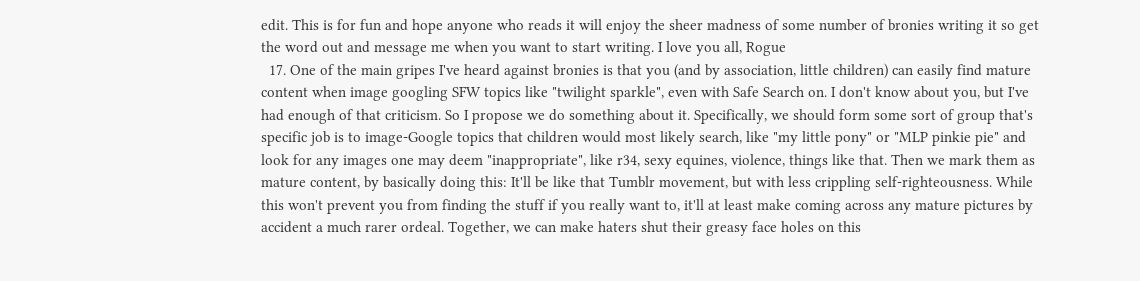edit. This is for fun and hope anyone who reads it will enjoy the sheer madness of some number of bronies writing it so get the word out and message me when you want to start writing. I love you all, Rogue
  17. One of the main gripes I've heard against bronies is that you (and by association, little children) can easily find mature content when image googling SFW topics like "twilight sparkle", even with Safe Search on. I don't know about you, but I've had enough of that criticism. So I propose we do something about it. Specifically, we should form some sort of group that's specific job is to image-Google topics that children would most likely search, like "my little pony" or "MLP pinkie pie" and look for any images one may deem "inappropriate", like r34, sexy equines, violence, things like that. Then we mark them as mature content, by basically doing this: It'll be like that Tumblr movement, but with less crippling self-righteousness. While this won't prevent you from finding the stuff if you really want to, it'll at least make coming across any mature pictures by accident a much rarer ordeal. Together, we can make haters shut their greasy face holes on this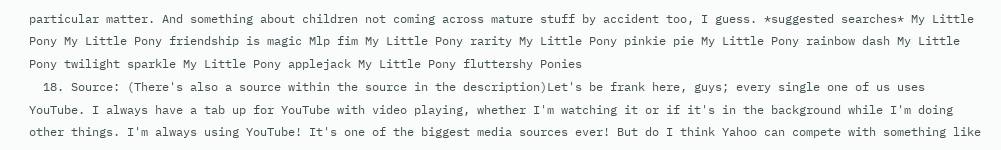particular matter. And something about children not coming across mature stuff by accident too, I guess. *suggested searches* My Little Pony My Little Pony friendship is magic Mlp fim My Little Pony rarity My Little Pony pinkie pie My Little Pony rainbow dash My Little Pony twilight sparkle My Little Pony applejack My Little Pony fluttershy Ponies
  18. Source: (There's also a source within the source in the description)Let's be frank here, guys; every single one of us uses YouTube. I always have a tab up for YouTube with video playing, whether I'm watching it or if it's in the background while I'm doing other things. I'm always using YouTube! It's one of the biggest media sources ever! But do I think Yahoo can compete with something like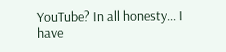YouTube? In all honesty... I have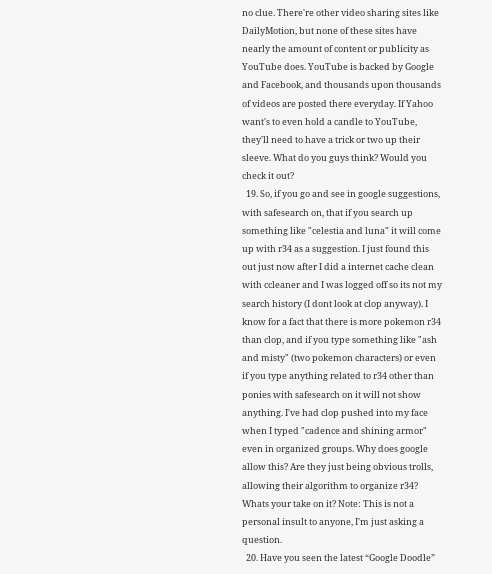no clue. There're other video sharing sites like DailyMotion, but none of these sites have nearly the amount of content or publicity as YouTube does. YouTube is backed by Google and Facebook, and thousands upon thousands of videos are posted there everyday. If Yahoo want's to even hold a candle to YouTube, they'll need to have a trick or two up their sleeve. What do you guys think? Would you check it out?
  19. So, if you go and see in google suggestions, with safesearch on, that if you search up something like "celestia and luna" it will come up with r34 as a suggestion. I just found this out just now after I did a internet cache clean with ccleaner and I was logged off so its not my search history (I dont look at clop anyway). I know for a fact that there is more pokemon r34 than clop, and if you type something like "ash and misty" (two pokemon characters) or even if you type anything related to r34 other than ponies with safesearch on it will not show anything. I've had clop pushed into my face when I typed "cadence and shining armor" even in organized groups. Why does google allow this? Are they just being obvious trolls, allowing their algorithm to organize r34? Whats your take on it? Note: This is not a personal insult to anyone, I'm just asking a question.
  20. Have you seen the latest “Google Doodle”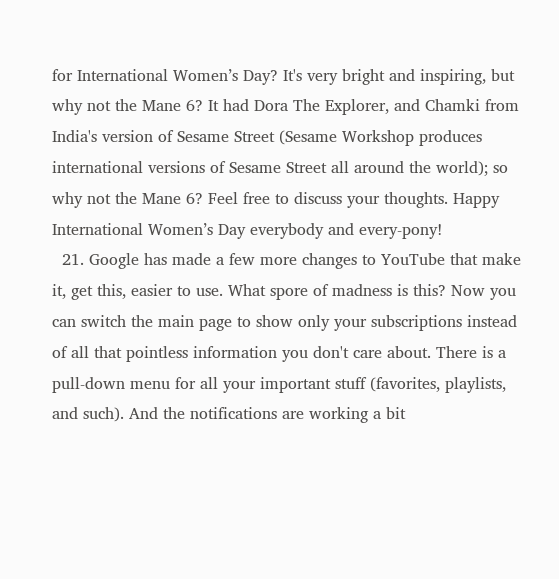for International Women’s Day? It's very bright and inspiring, but why not the Mane 6? It had Dora The Explorer, and Chamki from India's version of Sesame Street (Sesame Workshop produces international versions of Sesame Street all around the world); so why not the Mane 6? Feel free to discuss your thoughts. Happy International Women’s Day everybody and every-pony!
  21. Google has made a few more changes to YouTube that make it, get this, easier to use. What spore of madness is this? Now you can switch the main page to show only your subscriptions instead of all that pointless information you don't care about. There is a pull-down menu for all your important stuff (favorites, playlists, and such). And the notifications are working a bit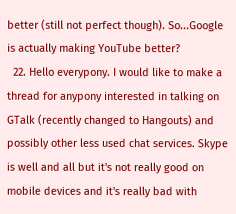better (still not perfect though). So...Google is actually making YouTube better?
  22. Hello everypony. I would like to make a thread for anypony interested in talking on GTalk (recently changed to Hangouts) and possibly other less used chat services. Skype is well and all but it's not really good on mobile devices and it's really bad with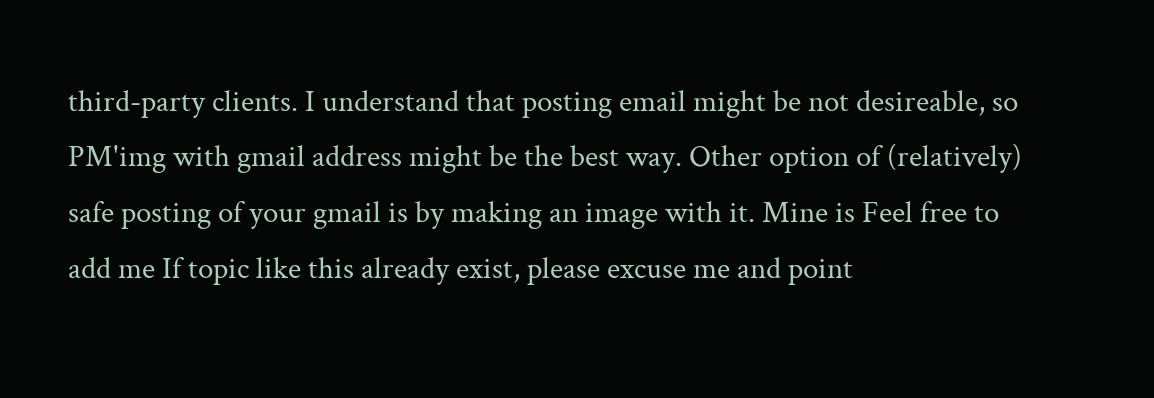third-party clients. I understand that posting email might be not desireable, so PM'img with gmail address might be the best way. Other option of (relatively) safe posting of your gmail is by making an image with it. Mine is Feel free to add me If topic like this already exist, please excuse me and point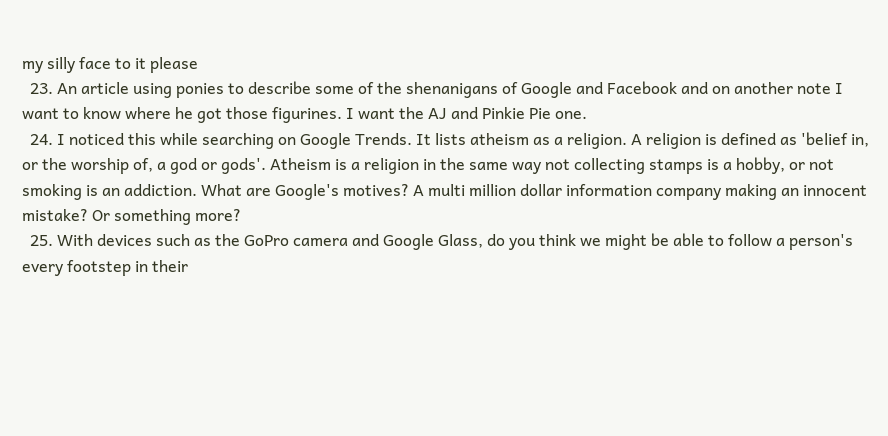my silly face to it please
  23. An article using ponies to describe some of the shenanigans of Google and Facebook and on another note I want to know where he got those figurines. I want the AJ and Pinkie Pie one.
  24. I noticed this while searching on Google Trends. It lists atheism as a religion. A religion is defined as 'belief in, or the worship of, a god or gods'. Atheism is a religion in the same way not collecting stamps is a hobby, or not smoking is an addiction. What are Google's motives? A multi million dollar information company making an innocent mistake? Or something more?
  25. With devices such as the GoPro camera and Google Glass, do you think we might be able to follow a person's every footstep in their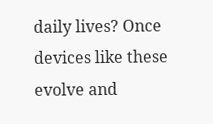daily lives? Once devices like these evolve and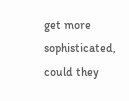get more sophisticated, could they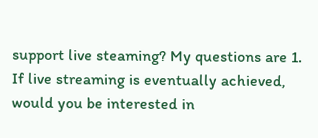support live steaming? My questions are 1. If live streaming is eventually achieved, would you be interested in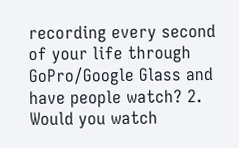recording every second of your life through GoPro/Google Glass and have people watch? 2. Would you watch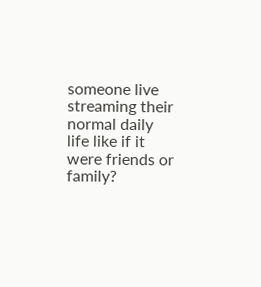someone live streaming their normal daily life like if it were friends or family?